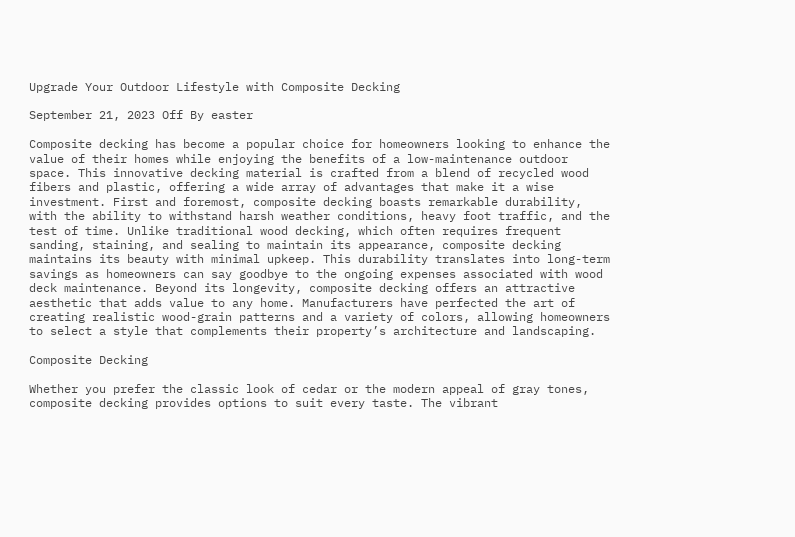Upgrade Your Outdoor Lifestyle with Composite Decking

September 21, 2023 Off By easter

Composite decking has become a popular choice for homeowners looking to enhance the value of their homes while enjoying the benefits of a low-maintenance outdoor space. This innovative decking material is crafted from a blend of recycled wood fibers and plastic, offering a wide array of advantages that make it a wise investment. First and foremost, composite decking boasts remarkable durability, with the ability to withstand harsh weather conditions, heavy foot traffic, and the test of time. Unlike traditional wood decking, which often requires frequent sanding, staining, and sealing to maintain its appearance, composite decking maintains its beauty with minimal upkeep. This durability translates into long-term savings as homeowners can say goodbye to the ongoing expenses associated with wood deck maintenance. Beyond its longevity, composite decking offers an attractive aesthetic that adds value to any home. Manufacturers have perfected the art of creating realistic wood-grain patterns and a variety of colors, allowing homeowners to select a style that complements their property’s architecture and landscaping.

Composite Decking

Whether you prefer the classic look of cedar or the modern appeal of gray tones, composite decking provides options to suit every taste. The vibrant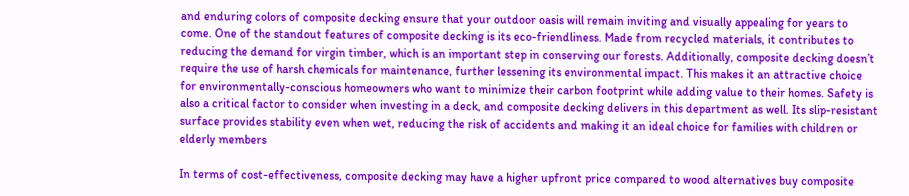and enduring colors of composite decking ensure that your outdoor oasis will remain inviting and visually appealing for years to come. One of the standout features of composite decking is its eco-friendliness. Made from recycled materials, it contributes to reducing the demand for virgin timber, which is an important step in conserving our forests. Additionally, composite decking doesn’t require the use of harsh chemicals for maintenance, further lessening its environmental impact. This makes it an attractive choice for environmentally-conscious homeowners who want to minimize their carbon footprint while adding value to their homes. Safety is also a critical factor to consider when investing in a deck, and composite decking delivers in this department as well. Its slip-resistant surface provides stability even when wet, reducing the risk of accidents and making it an ideal choice for families with children or elderly members

In terms of cost-effectiveness, composite decking may have a higher upfront price compared to wood alternatives buy composite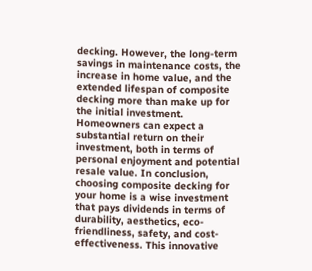decking. However, the long-term savings in maintenance costs, the increase in home value, and the extended lifespan of composite decking more than make up for the initial investment. Homeowners can expect a substantial return on their investment, both in terms of personal enjoyment and potential resale value. In conclusion, choosing composite decking for your home is a wise investment that pays dividends in terms of durability, aesthetics, eco-friendliness, safety, and cost-effectiveness. This innovative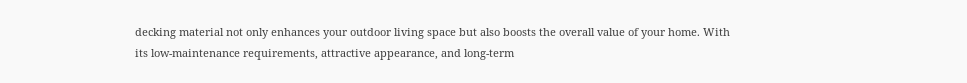decking material not only enhances your outdoor living space but also boosts the overall value of your home. With its low-maintenance requirements, attractive appearance, and long-term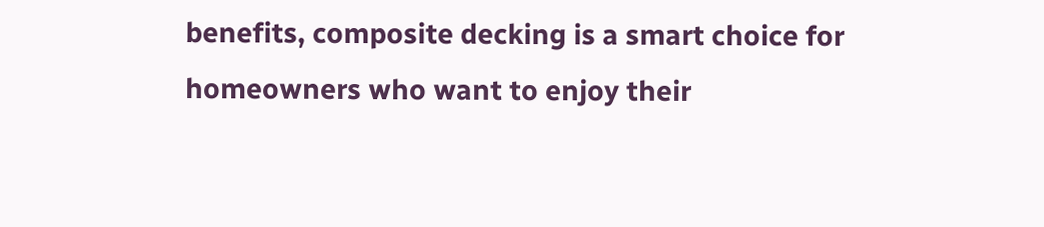benefits, composite decking is a smart choice for homeowners who want to enjoy their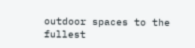outdoor spaces to the fullest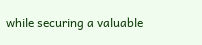while securing a valuable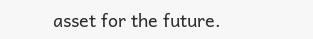asset for the future.